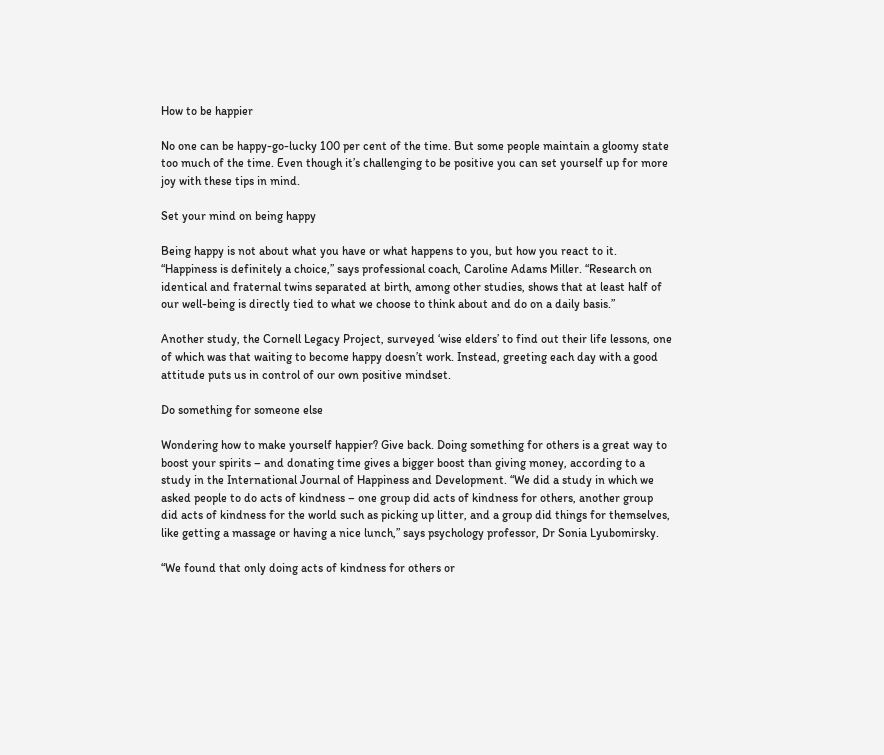How to be happier

No one can be happy-go-lucky 100 per cent of the time. But some people maintain a gloomy state too much of the time. Even though it’s challenging to be positive you can set yourself up for more joy with these tips in mind.

Set your mind on being happy

Being happy is not about what you have or what happens to you, but how you react to it. “Happiness is definitely a choice,” says professional coach, Caroline Adams Miller. “Research on identical and fraternal twins separated at birth, among other studies, shows that at least half of our well-being is directly tied to what we choose to think about and do on a daily basis.”

Another study, the Cornell Legacy Project, surveyed ‘wise elders’ to find out their life lessons, one of which was that waiting to become happy doesn’t work. Instead, greeting each day with a good attitude puts us in control of our own positive mindset.

Do something for someone else

Wondering how to make yourself happier? Give back. Doing something for others is a great way to boost your spirits – and donating time gives a bigger boost than giving money, according to a study in the International Journal of Happiness and Development. “We did a study in which we asked people to do acts of kindness – one group did acts of kindness for others, another group did acts of kindness for the world such as picking up litter, and a group did things for themselves, like getting a massage or having a nice lunch,” says psychology professor, Dr Sonia Lyubomirsky.

“We found that only doing acts of kindness for others or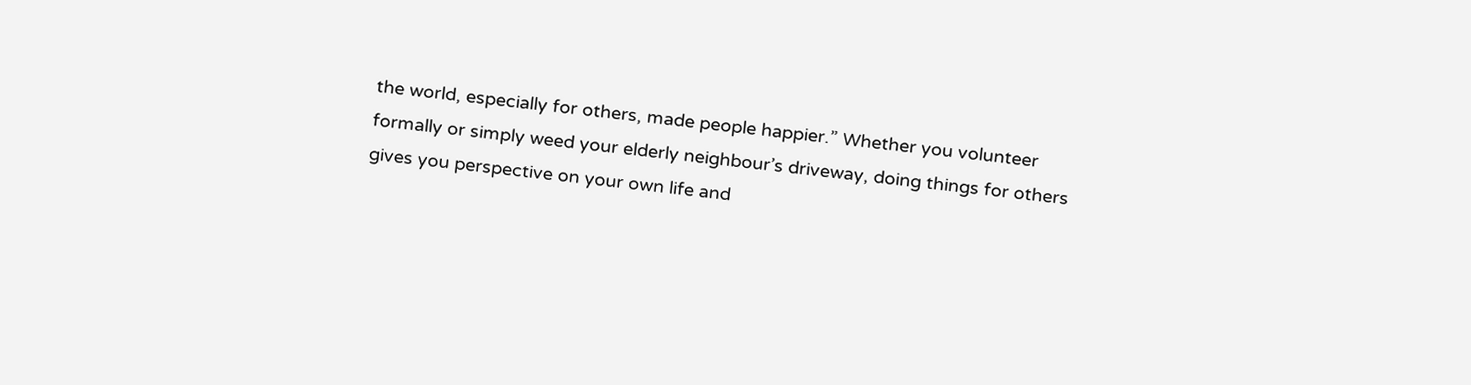the world, especially for others, made people happier.” Whether you volunteer formally or simply weed your elderly neighbour’s driveway, doing things for others gives you perspective on your own life and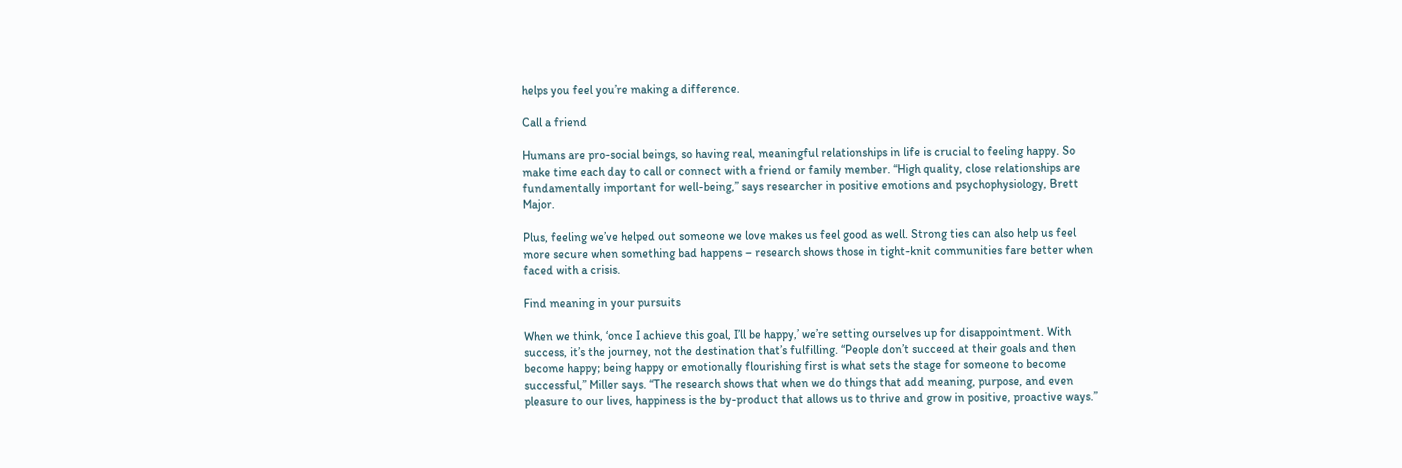helps you feel you’re making a difference.

Call a friend

Humans are pro-social beings, so having real, meaningful relationships in life is crucial to feeling happy. So make time each day to call or connect with a friend or family member. “High quality, close relationships are fundamentally important for well-being,” says researcher in positive emotions and psychophysiology, Brett Major.

Plus, feeling we’ve helped out someone we love makes us feel good as well. Strong ties can also help us feel more secure when something bad happens – research shows those in tight-knit communities fare better when faced with a crisis.

Find meaning in your pursuits

When we think, ‘once I achieve this goal, I’ll be happy,’ we’re setting ourselves up for disappointment. With success, it’s the journey, not the destination that’s fulfilling. “People don’t succeed at their goals and then become happy; being happy or emotionally flourishing first is what sets the stage for someone to become successful,” Miller says. “The research shows that when we do things that add meaning, purpose, and even pleasure to our lives, happiness is the by-product that allows us to thrive and grow in positive, proactive ways.”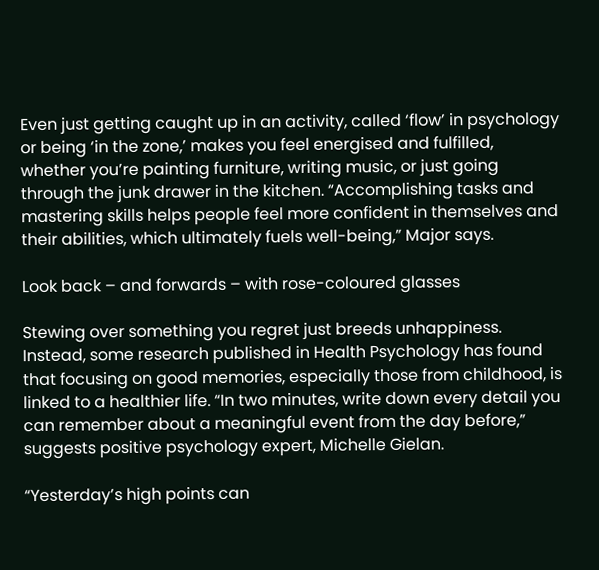Even just getting caught up in an activity, called ‘flow’ in psychology or being ‘in the zone,’ makes you feel energised and fulfilled, whether you’re painting furniture, writing music, or just going through the junk drawer in the kitchen. “Accomplishing tasks and mastering skills helps people feel more confident in themselves and their abilities, which ultimately fuels well-being,” Major says.

Look back – and forwards – with rose-coloured glasses

Stewing over something you regret just breeds unhappiness. Instead, some research published in Health Psychology has found that focusing on good memories, especially those from childhood, is linked to a healthier life. “In two minutes, write down every detail you can remember about a meaningful event from the day before,” suggests positive psychology expert, Michelle Gielan.

“Yesterday’s high points can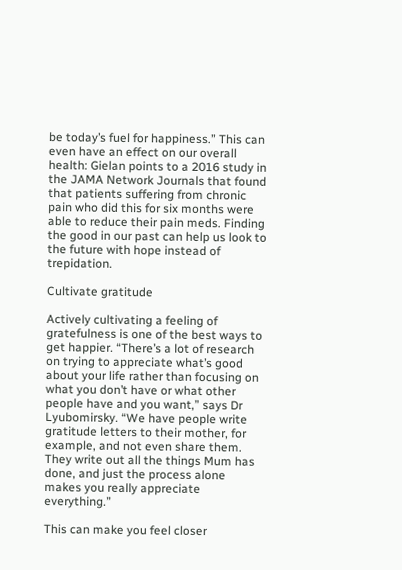be today’s fuel for happiness.” This can even have an effect on our overall health: Gielan points to a 2016 study in the JAMA Network Journals that found that patients suffering from chronic pain who did this for six months were able to reduce their pain meds. Finding the good in our past can help us look to the future with hope instead of trepidation.

Cultivate gratitude

Actively cultivating a feeling of gratefulness is one of the best ways to get happier. “There’s a lot of research on trying to appreciate what’s good about your life rather than focusing on what you don’t have or what other people have and you want,” says Dr Lyubomirsky. “We have people write gratitude letters to their mother, for example, and not even share them. They write out all the things Mum has done, and just the process alone makes you really appreciate everything.”

This can make you feel closer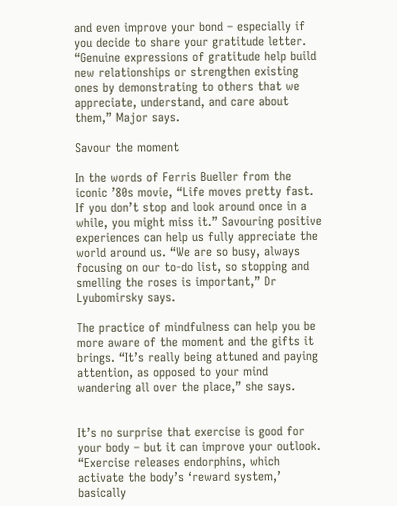and even improve your bond – especially if you decide to share your gratitude letter. “Genuine expressions of gratitude help build new relationships or strengthen existing ones by demonstrating to others that we appreciate, understand, and care about them,” Major says.

Savour the moment

In the words of Ferris Bueller from the iconic ’80s movie, “Life moves pretty fast. If you don’t stop and look around once in a while, you might miss it.” Savouring positive experiences can help us fully appreciate the world around us. “We are so busy, always focusing on our to-do list, so stopping and smelling the roses is important,” Dr Lyubomirsky says.

The practice of mindfulness can help you be more aware of the moment and the gifts it brings. “It’s really being attuned and paying attention, as opposed to your mind wandering all over the place,” she says.


It’s no surprise that exercise is good for your body – but it can improve your outlook. “Exercise releases endorphins, which activate the body’s ‘reward system,’ basically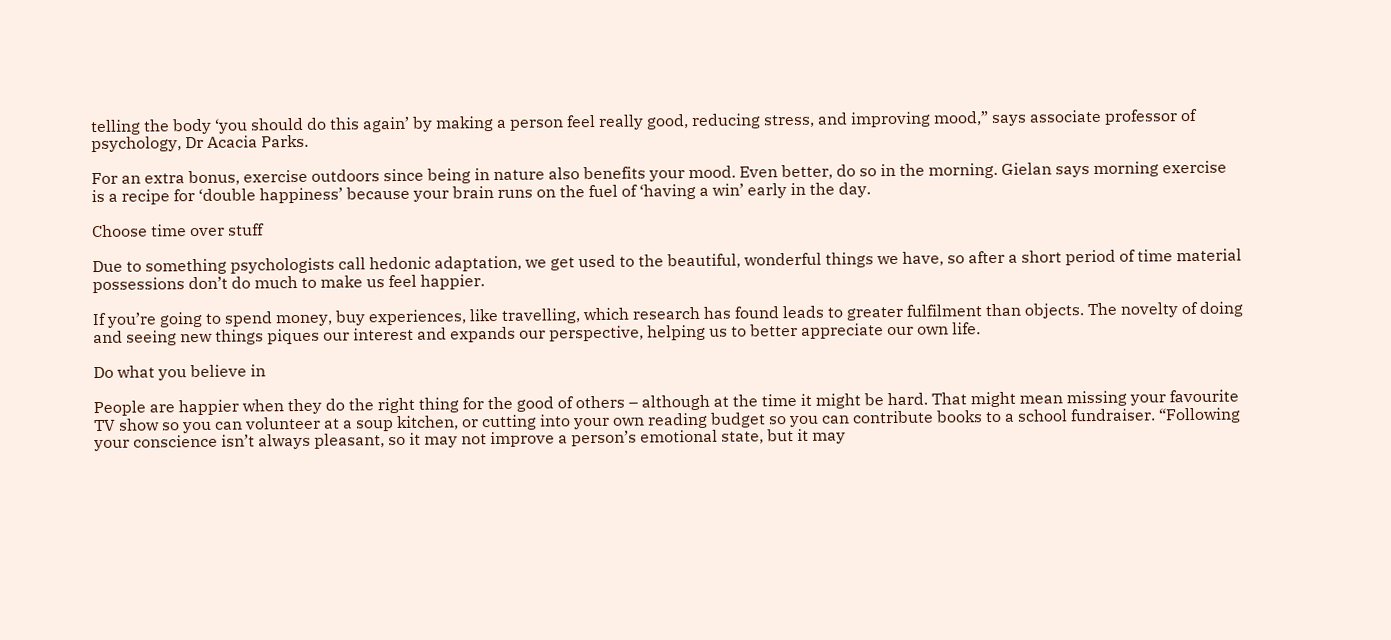telling the body ‘you should do this again’ by making a person feel really good, reducing stress, and improving mood,” says associate professor of psychology, Dr Acacia Parks.

For an extra bonus, exercise outdoors since being in nature also benefits your mood. Even better, do so in the morning. Gielan says morning exercise is a recipe for ‘double happiness’ because your brain runs on the fuel of ‘having a win’ early in the day.

Choose time over stuff

Due to something psychologists call hedonic adaptation, we get used to the beautiful, wonderful things we have, so after a short period of time material possessions don’t do much to make us feel happier.

If you’re going to spend money, buy experiences, like travelling, which research has found leads to greater fulfilment than objects. The novelty of doing and seeing new things piques our interest and expands our perspective, helping us to better appreciate our own life.

Do what you believe in

People are happier when they do the right thing for the good of others – although at the time it might be hard. That might mean missing your favourite TV show so you can volunteer at a soup kitchen, or cutting into your own reading budget so you can contribute books to a school fundraiser. “Following your conscience isn’t always pleasant, so it may not improve a person’s emotional state, but it may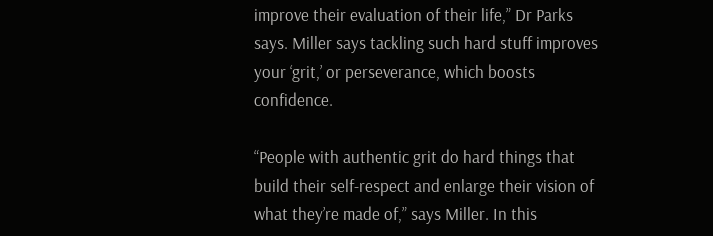improve their evaluation of their life,” Dr Parks says. Miller says tackling such hard stuff improves your ‘grit,’ or perseverance, which boosts confidence.

“People with authentic grit do hard things that build their self-respect and enlarge their vision of what they’re made of,” says Miller. In this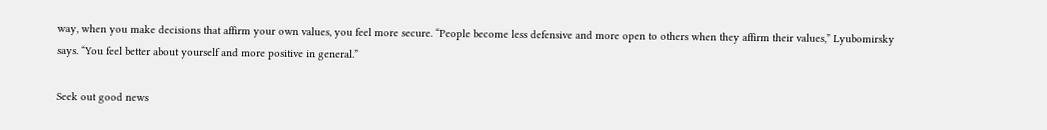way, when you make decisions that affirm your own values, you feel more secure. “People become less defensive and more open to others when they affirm their values,” Lyubomirsky says. “You feel better about yourself and more positive in general.”

Seek out good news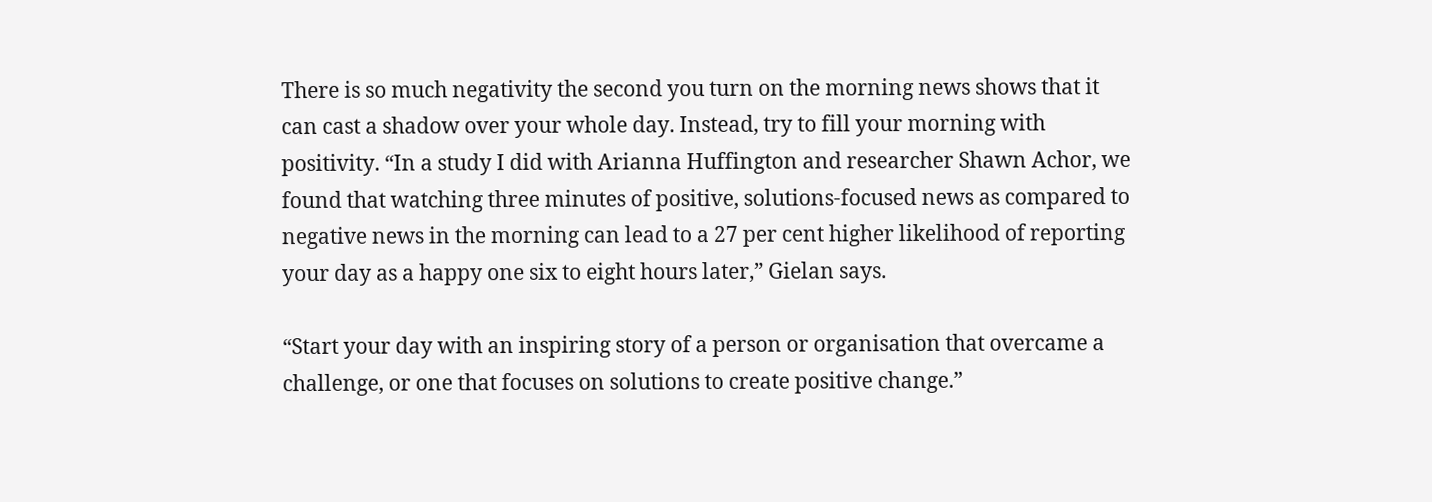There is so much negativity the second you turn on the morning news shows that it can cast a shadow over your whole day. Instead, try to fill your morning with positivity. “In a study I did with Arianna Huffington and researcher Shawn Achor, we found that watching three minutes of positive, solutions-focused news as compared to negative news in the morning can lead to a 27 per cent higher likelihood of reporting your day as a happy one six to eight hours later,” Gielan says.

“Start your day with an inspiring story of a person or organisation that overcame a challenge, or one that focuses on solutions to create positive change.”